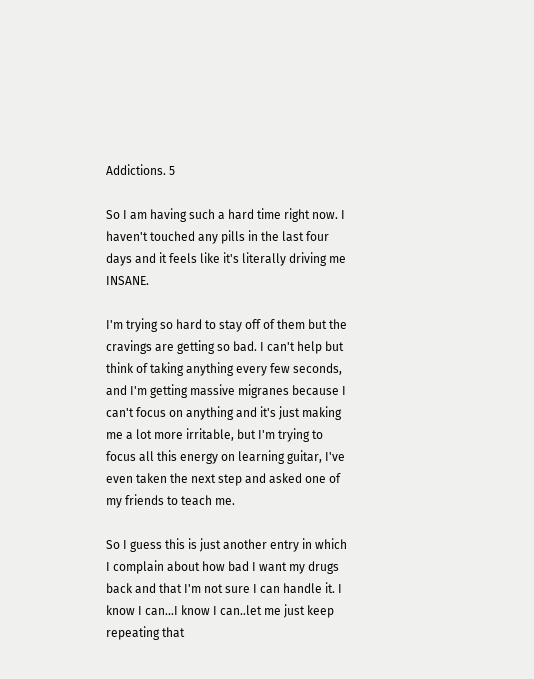Addictions. 5

So I am having such a hard time right now. I haven't touched any pills in the last four days and it feels like it's literally driving me INSANE.

I'm trying so hard to stay off of them but the cravings are getting so bad. I can't help but think of taking anything every few seconds, and I'm getting massive migranes because I can't focus on anything and it's just making me a lot more irritable, but I'm trying to focus all this energy on learning guitar, I've even taken the next step and asked one of my friends to teach me.

So I guess this is just another entry in which I complain about how bad I want my drugs back and that I'm not sure I can handle it. I know I can...I know I can..let me just keep repeating that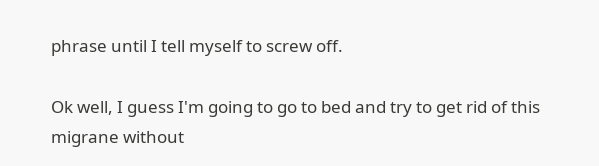phrase until I tell myself to screw off.

Ok well, I guess I'm going to go to bed and try to get rid of this migrane without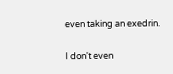even taking an exedrin.

I don't even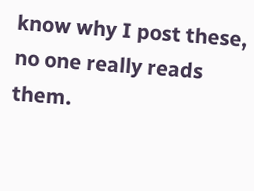know why I post these, no one really reads them.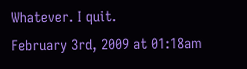Whatever. I quit.
February 3rd, 2009 at 01:18am